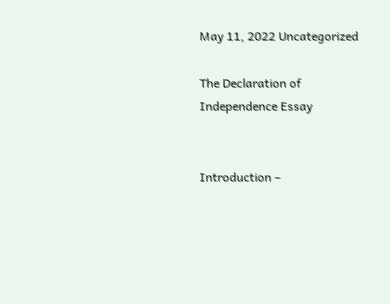May 11, 2022 Uncategorized

The Declaration of Independence Essay


Introduction –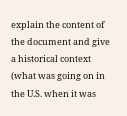explain the content of the document and give a historical context (what was going on in the U.S. when it was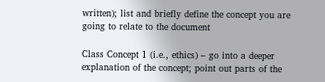written); list and briefly define the concept you are going to relate to the document

Class Concept 1 (i.e., ethics) – go into a deeper explanation of the concept; point out parts of the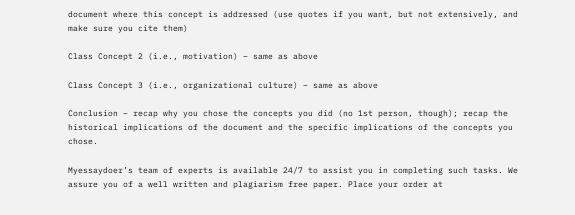document where this concept is addressed (use quotes if you want, but not extensively, and make sure you cite them)

Class Concept 2 (i.e., motivation) – same as above

Class Concept 3 (i.e., organizational culture) – same as above

Conclusion – recap why you chose the concepts you did (no 1st person, though); recap the historical implications of the document and the specific implications of the concepts you chose.

Myessaydoer’s team of experts is available 24/7 to assist you in completing such tasks. We assure you of a well written and plagiarism free paper. Place your order at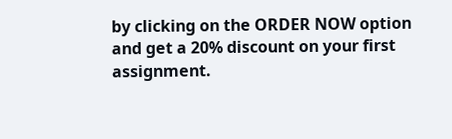by clicking on the ORDER NOW option and get a 20% discount on your first assignment.